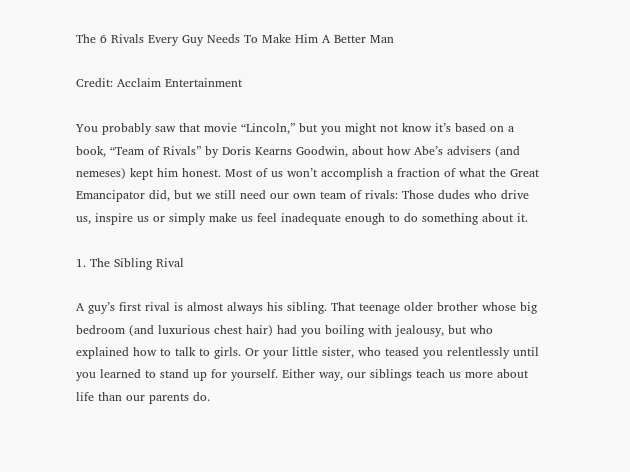The 6 Rivals Every Guy Needs To Make Him A Better Man

Credit: Acclaim Entertainment

You probably saw that movie “Lincoln,” but you might not know it’s based on a book, “Team of Rivals” by Doris Kearns Goodwin, about how Abe’s advisers (and nemeses) kept him honest. Most of us won’t accomplish a fraction of what the Great Emancipator did, but we still need our own team of rivals: Those dudes who drive us, inspire us or simply make us feel inadequate enough to do something about it.

1. The Sibling Rival

A guy’s first rival is almost always his sibling. That teenage older brother whose big bedroom (and luxurious chest hair) had you boiling with jealousy, but who explained how to talk to girls. Or your little sister, who teased you relentlessly until you learned to stand up for yourself. Either way, our siblings teach us more about life than our parents do.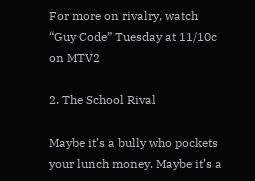For more on rivalry, watch “Guy Code” Tuesday at 11/10c on MTV2

2. The School Rival

Maybe it’s a bully who pockets your lunch money. Maybe it’s a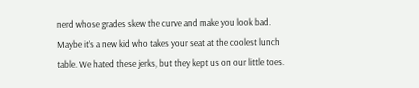nerd whose grades skew the curve and make you look bad. Maybe it’s a new kid who takes your seat at the coolest lunch table. We hated these jerks, but they kept us on our little toes.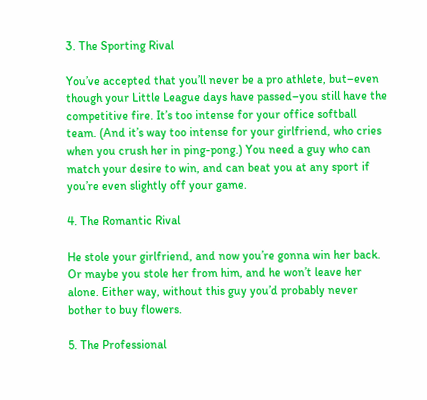3. The Sporting Rival

You’ve accepted that you’ll never be a pro athlete, but–even though your Little League days have passed–you still have the competitive fire. It’s too intense for your office softball team. (And it’s way too intense for your girlfriend, who cries when you crush her in ping-pong.) You need a guy who can match your desire to win, and can beat you at any sport if you’re even slightly off your game.

4. The Romantic Rival

He stole your girlfriend, and now you’re gonna win her back. Or maybe you stole her from him, and he won’t leave her alone. Either way, without this guy you’d probably never bother to buy flowers.

5. The Professional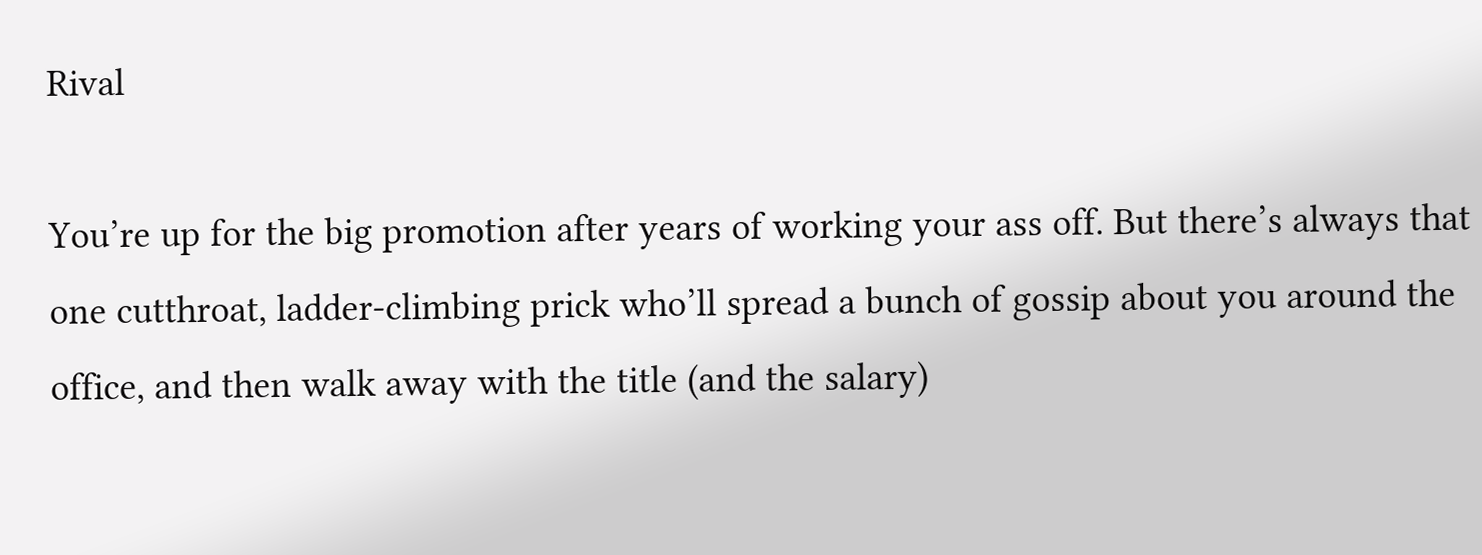Rival

You’re up for the big promotion after years of working your ass off. But there’s always that one cutthroat, ladder-climbing prick who’ll spread a bunch of gossip about you around the office, and then walk away with the title (and the salary)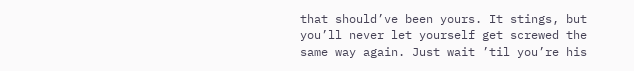that should’ve been yours. It stings, but you’ll never let yourself get screwed the same way again. Just wait ’til you’re his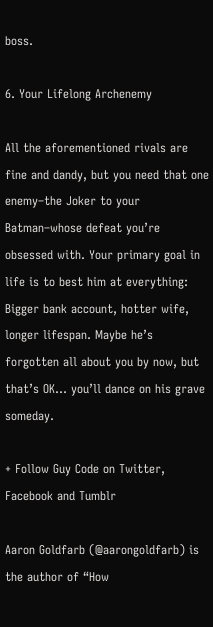boss.

6. Your Lifelong Archenemy

All the aforementioned rivals are fine and dandy, but you need that one enemy–the Joker to your Batman–whose defeat you’re obsessed with. Your primary goal in life is to best him at everything: Bigger bank account, hotter wife, longer lifespan. Maybe he’s forgotten all about you by now, but that’s OK… you’ll dance on his grave someday.

+ Follow Guy Code on Twitter, Facebook and Tumblr

Aaron Goldfarb (@aarongoldfarb) is the author of “How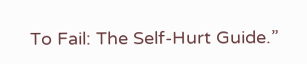To Fail: The Self-Hurt Guide.”